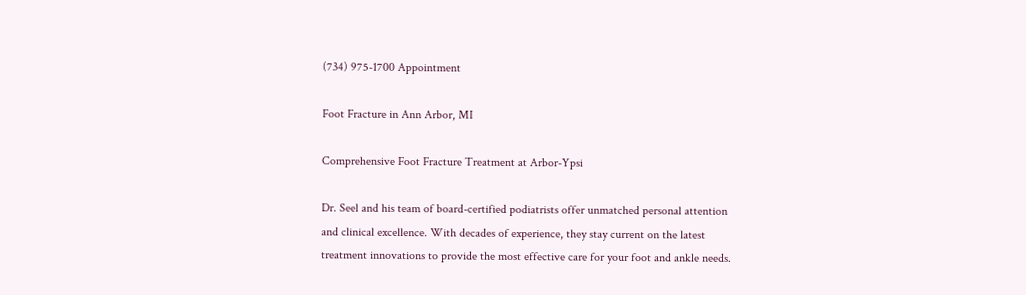(734) 975-1700 Appointment

Foot Fracture in Ann Arbor, MI

Comprehensive Foot Fracture Treatment at Arbor-Ypsi

Dr. Seel and his team of board-certified podiatrists offer unmatched personal attention and clinical excellence. With decades of experience, they stay current on the latest treatment innovations to provide the most effective care for your foot and ankle needs.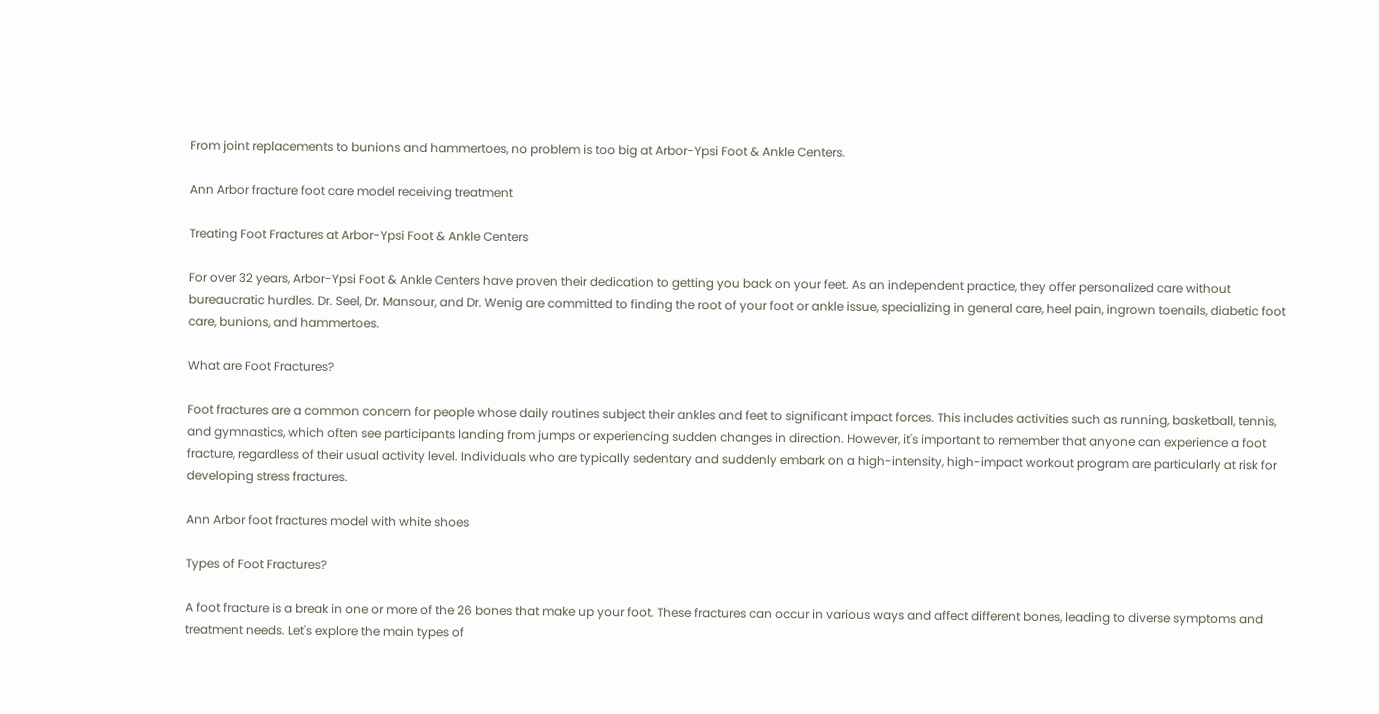From joint replacements to bunions and hammertoes, no problem is too big at Arbor-Ypsi Foot & Ankle Centers.

Ann Arbor fracture foot care model receiving treatment

Treating Foot Fractures at Arbor-Ypsi Foot & Ankle Centers

For over 32 years, Arbor-Ypsi Foot & Ankle Centers have proven their dedication to getting you back on your feet. As an independent practice, they offer personalized care without bureaucratic hurdles. Dr. Seel, Dr. Mansour, and Dr. Wenig are committed to finding the root of your foot or ankle issue, specializing in general care, heel pain, ingrown toenails, diabetic foot care, bunions, and hammertoes.

What are Foot Fractures?

Foot fractures are a common concern for people whose daily routines subject their ankles and feet to significant impact forces. This includes activities such as running, basketball, tennis, and gymnastics, which often see participants landing from jumps or experiencing sudden changes in direction. However, it's important to remember that anyone can experience a foot fracture, regardless of their usual activity level. Individuals who are typically sedentary and suddenly embark on a high-intensity, high-impact workout program are particularly at risk for developing stress fractures.

Ann Arbor foot fractures model with white shoes

Types of Foot Fractures?

A foot fracture is a break in one or more of the 26 bones that make up your foot. These fractures can occur in various ways and affect different bones, leading to diverse symptoms and treatment needs. Let's explore the main types of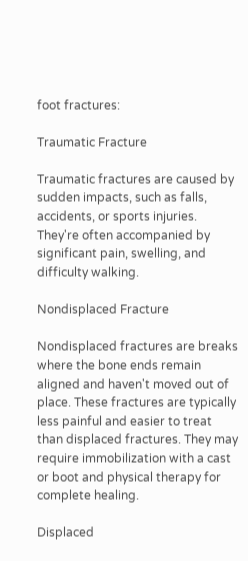foot fractures:

Traumatic Fracture

Traumatic fractures are caused by sudden impacts, such as falls, accidents, or sports injuries. They're often accompanied by significant pain, swelling, and difficulty walking.

Nondisplaced Fracture

Nondisplaced fractures are breaks where the bone ends remain aligned and haven't moved out of place. These fractures are typically less painful and easier to treat than displaced fractures. They may require immobilization with a cast or boot and physical therapy for complete healing.

Displaced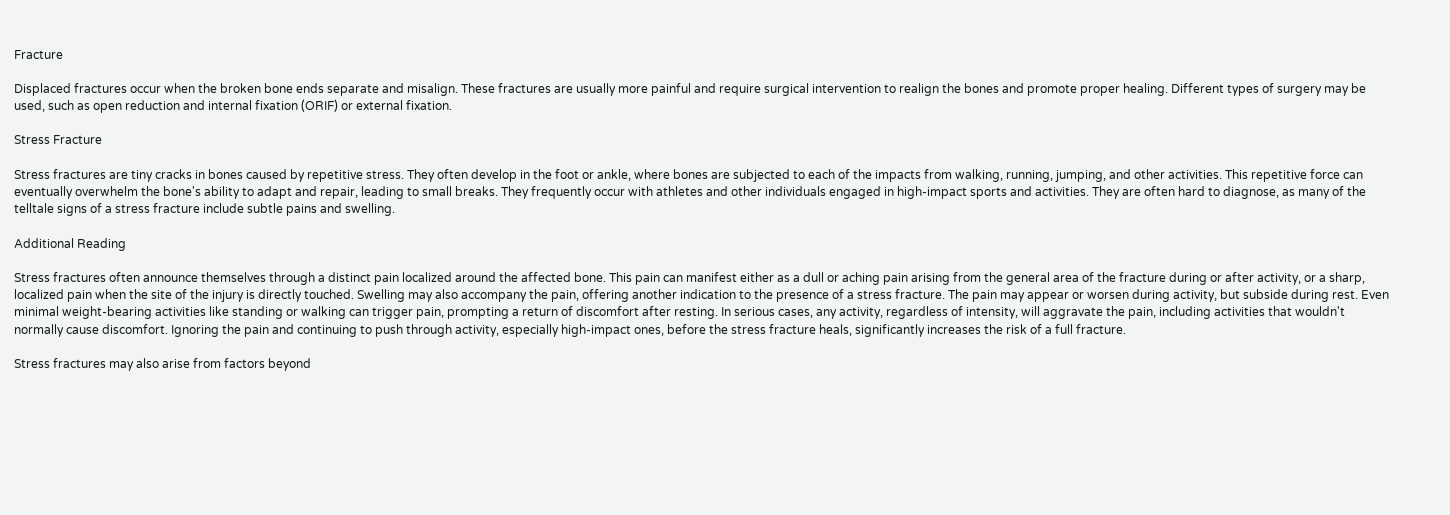Fracture

Displaced fractures occur when the broken bone ends separate and misalign. These fractures are usually more painful and require surgical intervention to realign the bones and promote proper healing. Different types of surgery may be used, such as open reduction and internal fixation (ORIF) or external fixation.

Stress Fracture

Stress fractures are tiny cracks in bones caused by repetitive stress. They often develop in the foot or ankle, where bones are subjected to each of the impacts from walking, running, jumping, and other activities. This repetitive force can eventually overwhelm the bone's ability to adapt and repair, leading to small breaks. They frequently occur with athletes and other individuals engaged in high-impact sports and activities. They are often hard to diagnose, as many of the telltale signs of a stress fracture include subtle pains and swelling.

Additional Reading

Stress fractures often announce themselves through a distinct pain localized around the affected bone. This pain can manifest either as a dull or aching pain arising from the general area of the fracture during or after activity, or a sharp, localized pain when the site of the injury is directly touched. Swelling may also accompany the pain, offering another indication to the presence of a stress fracture. The pain may appear or worsen during activity, but subside during rest. Even minimal weight-bearing activities like standing or walking can trigger pain, prompting a return of discomfort after resting. In serious cases, any activity, regardless of intensity, will aggravate the pain, including activities that wouldn't normally cause discomfort. Ignoring the pain and continuing to push through activity, especially high-impact ones, before the stress fracture heals, significantly increases the risk of a full fracture.

Stress fractures may also arise from factors beyond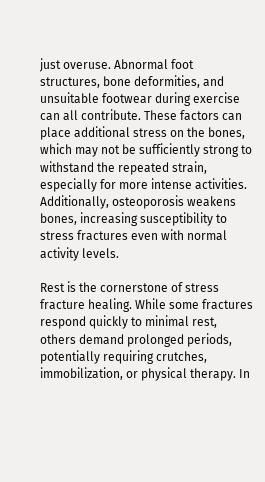just overuse. Abnormal foot structures, bone deformities, and unsuitable footwear during exercise can all contribute. These factors can place additional stress on the bones, which may not be sufficiently strong to withstand the repeated strain, especially for more intense activities. Additionally, osteoporosis weakens bones, increasing susceptibility to stress fractures even with normal activity levels.

Rest is the cornerstone of stress fracture healing. While some fractures respond quickly to minimal rest, others demand prolonged periods, potentially requiring crutches, immobilization, or physical therapy. In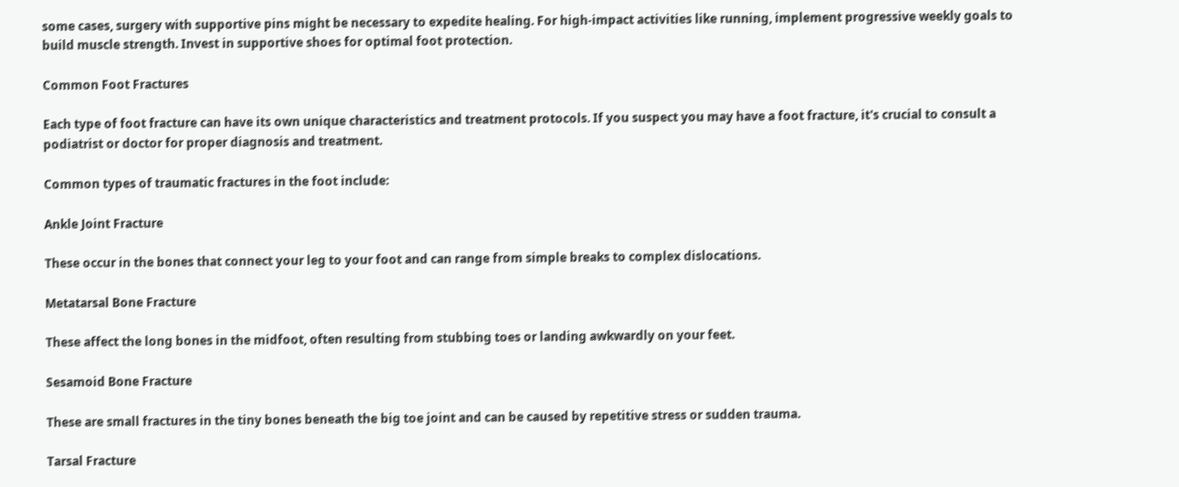some cases, surgery with supportive pins might be necessary to expedite healing. For high-impact activities like running, implement progressive weekly goals to build muscle strength. Invest in supportive shoes for optimal foot protection.

Common Foot Fractures

Each type of foot fracture can have its own unique characteristics and treatment protocols. If you suspect you may have a foot fracture, it's crucial to consult a podiatrist or doctor for proper diagnosis and treatment.

Common types of traumatic fractures in the foot include:

Ankle Joint Fracture

These occur in the bones that connect your leg to your foot and can range from simple breaks to complex dislocations.

Metatarsal Bone Fracture

These affect the long bones in the midfoot, often resulting from stubbing toes or landing awkwardly on your feet.

Sesamoid Bone Fracture

These are small fractures in the tiny bones beneath the big toe joint and can be caused by repetitive stress or sudden trauma.

Tarsal Fracture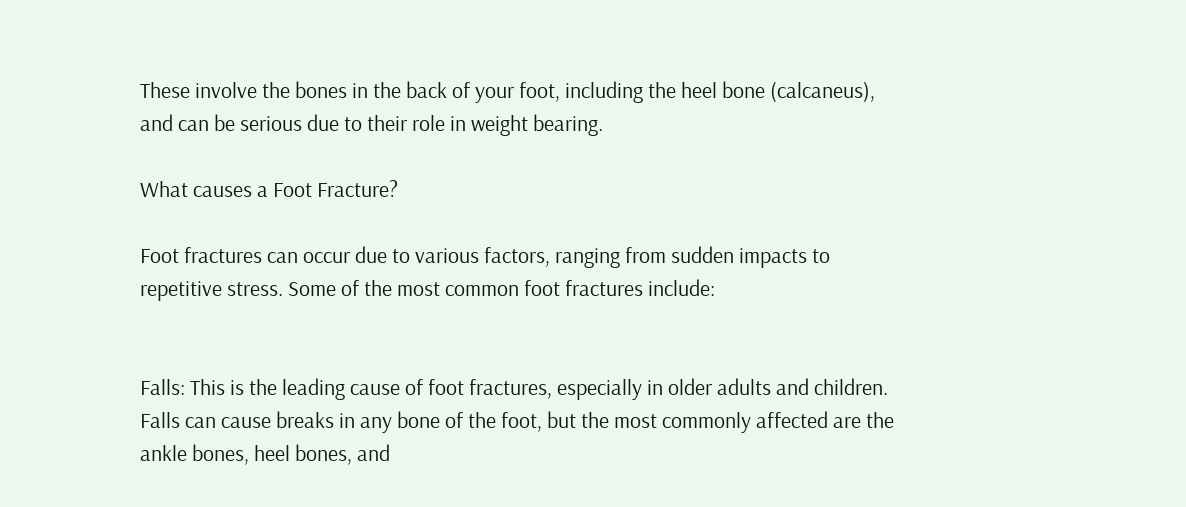These involve the bones in the back of your foot, including the heel bone (calcaneus), and can be serious due to their role in weight bearing.

What causes a Foot Fracture?

Foot fractures can occur due to various factors, ranging from sudden impacts to repetitive stress. Some of the most common foot fractures include:


Falls: This is the leading cause of foot fractures, especially in older adults and children. Falls can cause breaks in any bone of the foot, but the most commonly affected are the ankle bones, heel bones, and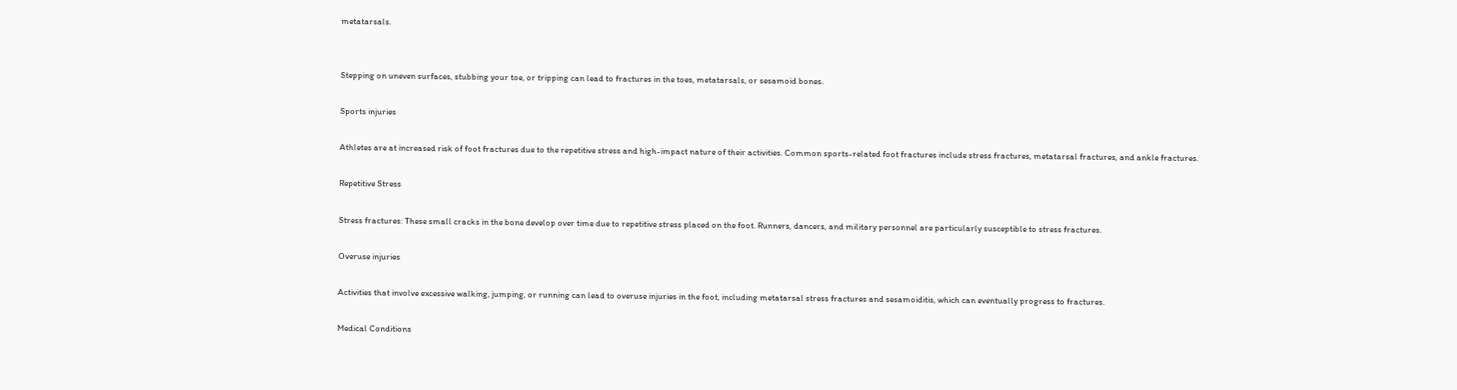metatarsals.


Stepping on uneven surfaces, stubbing your toe, or tripping can lead to fractures in the toes, metatarsals, or sesamoid bones.

Sports injuries

Athletes are at increased risk of foot fractures due to the repetitive stress and high-impact nature of their activities. Common sports-related foot fractures include stress fractures, metatarsal fractures, and ankle fractures.

Repetitive Stress

Stress fractures: These small cracks in the bone develop over time due to repetitive stress placed on the foot. Runners, dancers, and military personnel are particularly susceptible to stress fractures.

Overuse injuries

Activities that involve excessive walking, jumping, or running can lead to overuse injuries in the foot, including metatarsal stress fractures and sesamoiditis, which can eventually progress to fractures.

Medical Conditions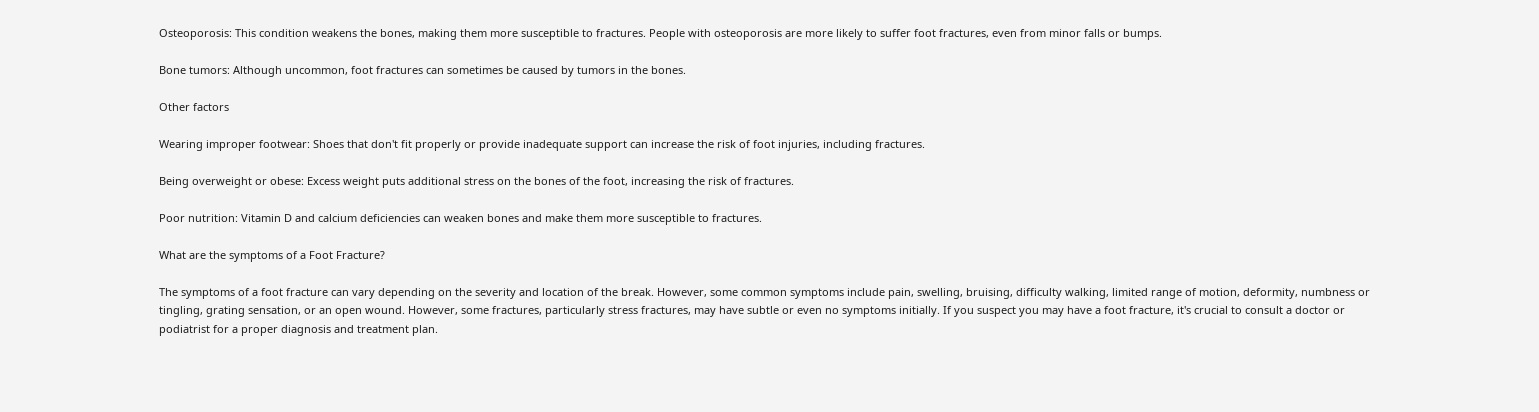Osteoporosis: This condition weakens the bones, making them more susceptible to fractures. People with osteoporosis are more likely to suffer foot fractures, even from minor falls or bumps.

Bone tumors: Although uncommon, foot fractures can sometimes be caused by tumors in the bones.

Other factors

Wearing improper footwear: Shoes that don't fit properly or provide inadequate support can increase the risk of foot injuries, including fractures.

Being overweight or obese: Excess weight puts additional stress on the bones of the foot, increasing the risk of fractures.

Poor nutrition: Vitamin D and calcium deficiencies can weaken bones and make them more susceptible to fractures.

What are the symptoms of a Foot Fracture?

The symptoms of a foot fracture can vary depending on the severity and location of the break. However, some common symptoms include pain, swelling, bruising, difficulty walking, limited range of motion, deformity, numbness or tingling, grating sensation, or an open wound. However, some fractures, particularly stress fractures, may have subtle or even no symptoms initially. If you suspect you may have a foot fracture, it's crucial to consult a doctor or podiatrist for a proper diagnosis and treatment plan.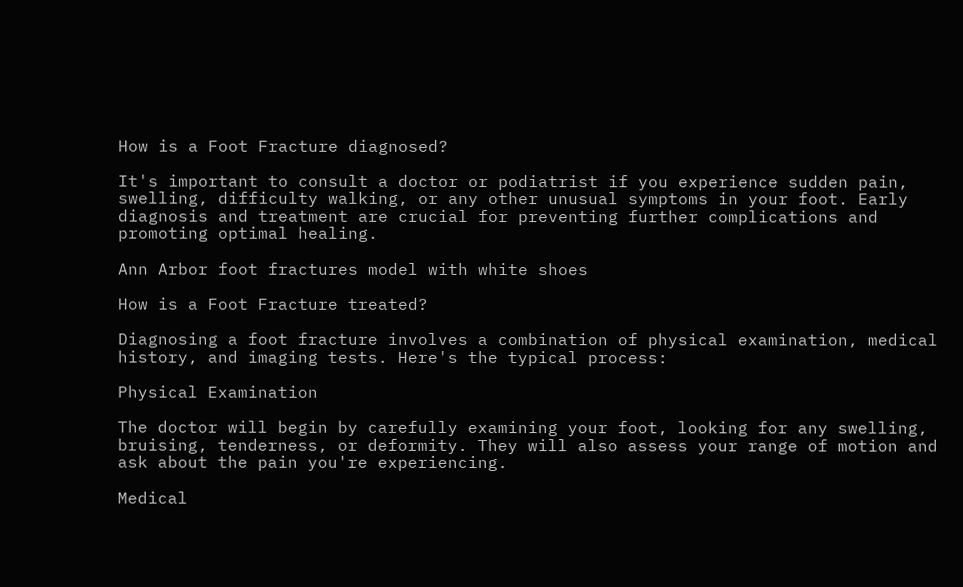How is a Foot Fracture diagnosed?

It's important to consult a doctor or podiatrist if you experience sudden pain, swelling, difficulty walking, or any other unusual symptoms in your foot. Early diagnosis and treatment are crucial for preventing further complications and promoting optimal healing.

Ann Arbor foot fractures model with white shoes

How is a Foot Fracture treated?

Diagnosing a foot fracture involves a combination of physical examination, medical history, and imaging tests. Here's the typical process:

Physical Examination

The doctor will begin by carefully examining your foot, looking for any swelling, bruising, tenderness, or deformity. They will also assess your range of motion and ask about the pain you're experiencing.

Medical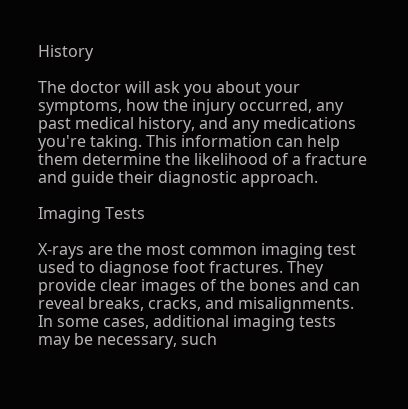History

The doctor will ask you about your symptoms, how the injury occurred, any past medical history, and any medications you're taking. This information can help them determine the likelihood of a fracture and guide their diagnostic approach.

Imaging Tests

X-rays are the most common imaging test used to diagnose foot fractures. They provide clear images of the bones and can reveal breaks, cracks, and misalignments. In some cases, additional imaging tests may be necessary, such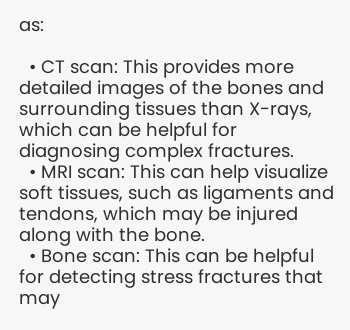as:

  • CT scan: This provides more detailed images of the bones and surrounding tissues than X-rays, which can be helpful for diagnosing complex fractures.
  • MRI scan: This can help visualize soft tissues, such as ligaments and tendons, which may be injured along with the bone.
  • Bone scan: This can be helpful for detecting stress fractures that may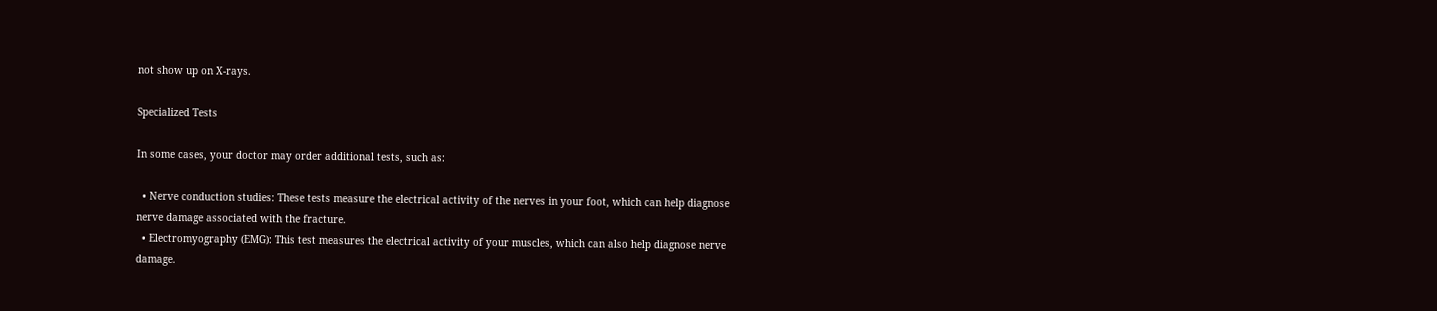not show up on X-rays.

Specialized Tests

In some cases, your doctor may order additional tests, such as:

  • Nerve conduction studies: These tests measure the electrical activity of the nerves in your foot, which can help diagnose nerve damage associated with the fracture.
  • Electromyography (EMG): This test measures the electrical activity of your muscles, which can also help diagnose nerve damage.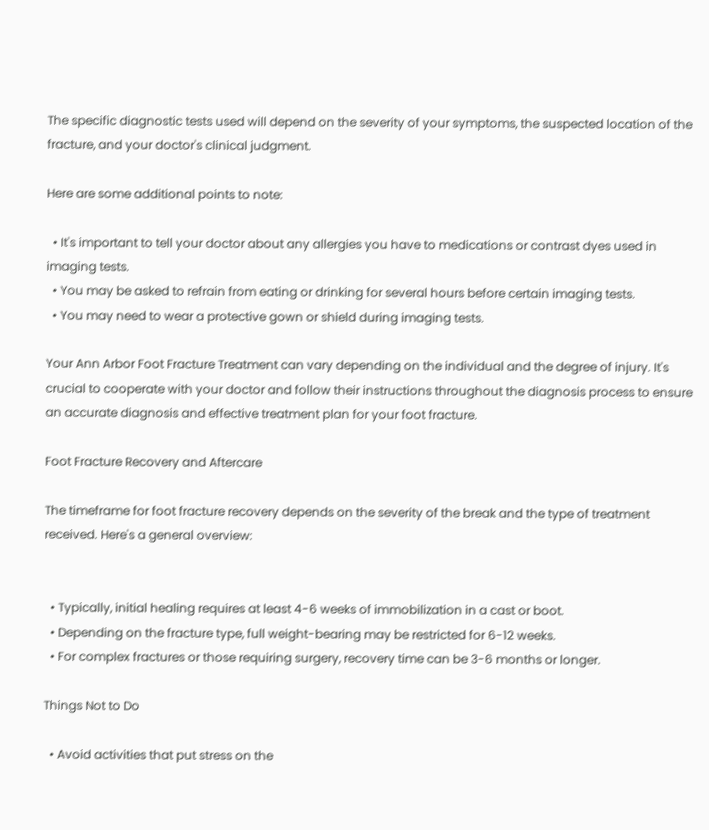The specific diagnostic tests used will depend on the severity of your symptoms, the suspected location of the fracture, and your doctor's clinical judgment.

Here are some additional points to note:

  • It's important to tell your doctor about any allergies you have to medications or contrast dyes used in imaging tests.
  • You may be asked to refrain from eating or drinking for several hours before certain imaging tests.
  • You may need to wear a protective gown or shield during imaging tests.

Your Ann Arbor Foot Fracture Treatment can vary depending on the individual and the degree of injury. It's crucial to cooperate with your doctor and follow their instructions throughout the diagnosis process to ensure an accurate diagnosis and effective treatment plan for your foot fracture.

Foot Fracture Recovery and Aftercare

The timeframe for foot fracture recovery depends on the severity of the break and the type of treatment received. Here's a general overview:


  • Typically, initial healing requires at least 4-6 weeks of immobilization in a cast or boot.
  • Depending on the fracture type, full weight-bearing may be restricted for 6-12 weeks.
  • For complex fractures or those requiring surgery, recovery time can be 3-6 months or longer.

Things Not to Do

  • Avoid activities that put stress on the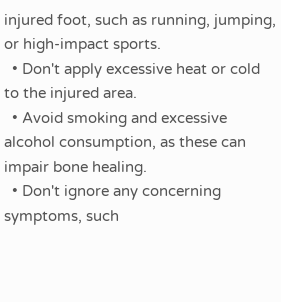injured foot, such as running, jumping, or high-impact sports.
  • Don't apply excessive heat or cold to the injured area.
  • Avoid smoking and excessive alcohol consumption, as these can impair bone healing.
  • Don't ignore any concerning symptoms, such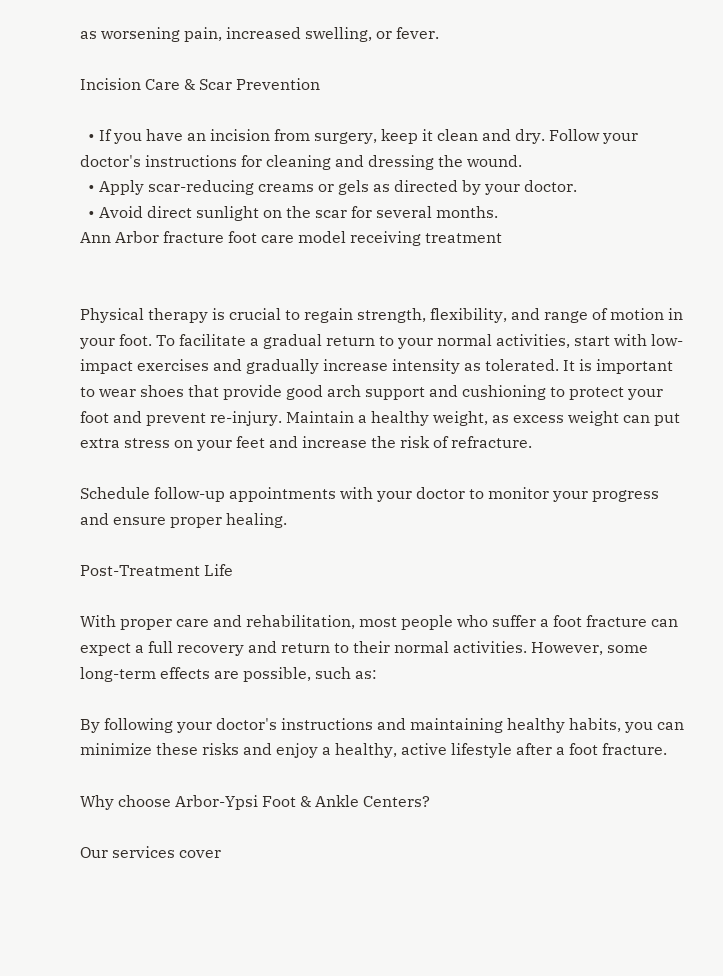as worsening pain, increased swelling, or fever.

Incision Care & Scar Prevention

  • If you have an incision from surgery, keep it clean and dry. Follow your doctor's instructions for cleaning and dressing the wound.
  • Apply scar-reducing creams or gels as directed by your doctor.
  • Avoid direct sunlight on the scar for several months.
Ann Arbor fracture foot care model receiving treatment


Physical therapy is crucial to regain strength, flexibility, and range of motion in your foot. To facilitate a gradual return to your normal activities, start with low-impact exercises and gradually increase intensity as tolerated. It is important to wear shoes that provide good arch support and cushioning to protect your foot and prevent re-injury. Maintain a healthy weight, as excess weight can put extra stress on your feet and increase the risk of refracture.

Schedule follow-up appointments with your doctor to monitor your progress and ensure proper healing.

Post-Treatment Life

With proper care and rehabilitation, most people who suffer a foot fracture can expect a full recovery and return to their normal activities. However, some long-term effects are possible, such as:

By following your doctor's instructions and maintaining healthy habits, you can minimize these risks and enjoy a healthy, active lifestyle after a foot fracture.

Why choose Arbor-Ypsi Foot & Ankle Centers?

Our services cover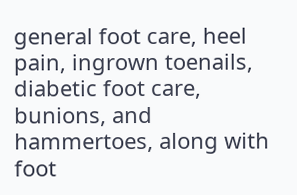general foot care, heel pain, ingrown toenails, diabetic foot care, bunions, and hammertoes, along with foot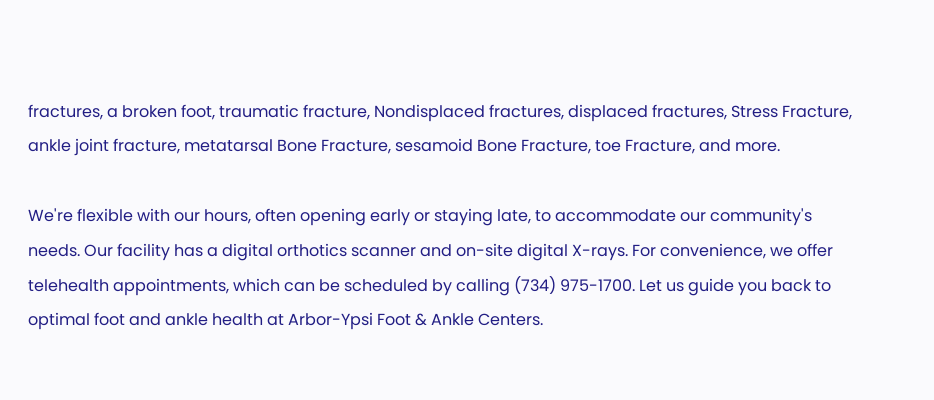fractures, a broken foot, traumatic fracture, Nondisplaced fractures, displaced fractures, Stress Fracture, ankle joint fracture, metatarsal Bone Fracture, sesamoid Bone Fracture, toe Fracture, and more.

We're flexible with our hours, often opening early or staying late, to accommodate our community's needs. Our facility has a digital orthotics scanner and on-site digital X-rays. For convenience, we offer telehealth appointments, which can be scheduled by calling (734) 975-1700. Let us guide you back to optimal foot and ankle health at Arbor-Ypsi Foot & Ankle Centers.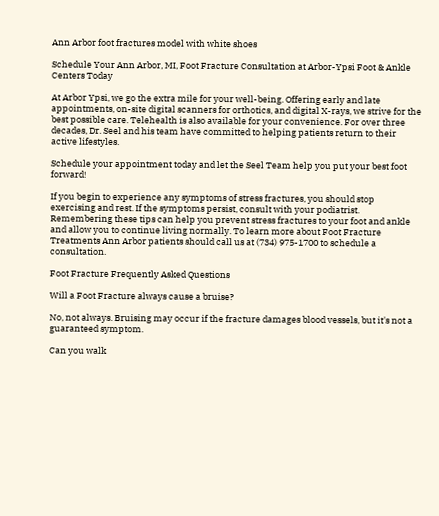Ann Arbor foot fractures model with white shoes

Schedule Your Ann Arbor, MI, Foot Fracture Consultation at Arbor-Ypsi Foot & Ankle Centers Today

At Arbor Ypsi, we go the extra mile for your well-being. Offering early and late appointments, on-site digital scanners for orthotics, and digital X-rays, we strive for the best possible care. Telehealth is also available for your convenience. For over three decades, Dr. Seel and his team have committed to helping patients return to their active lifestyles.

Schedule your appointment today and let the Seel Team help you put your best foot forward!

If you begin to experience any symptoms of stress fractures, you should stop exercising and rest. If the symptoms persist, consult with your podiatrist. Remembering these tips can help you prevent stress fractures to your foot and ankle and allow you to continue living normally. To learn more about Foot Fracture Treatments Ann Arbor patients should call us at (734) 975-1700 to schedule a consultation.

Foot Fracture Frequently Asked Questions

Will a Foot Fracture always cause a bruise?

No, not always. Bruising may occur if the fracture damages blood vessels, but it's not a guaranteed symptom.

Can you walk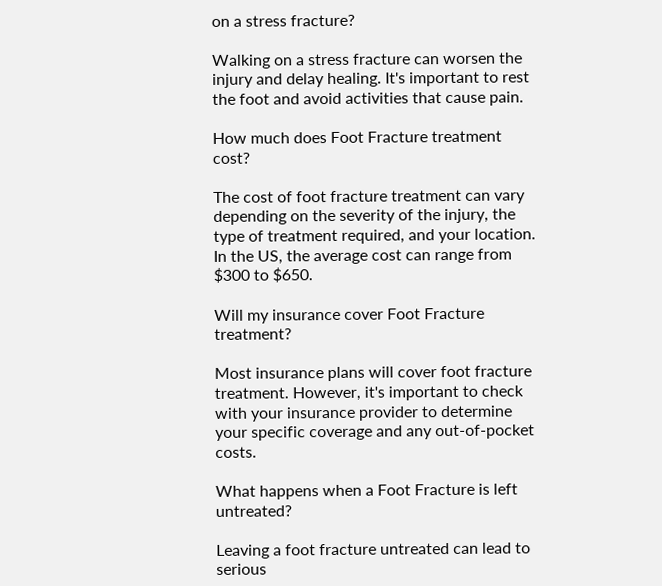on a stress fracture?

Walking on a stress fracture can worsen the injury and delay healing. It's important to rest the foot and avoid activities that cause pain.

How much does Foot Fracture treatment cost?

The cost of foot fracture treatment can vary depending on the severity of the injury, the type of treatment required, and your location. In the US, the average cost can range from $300 to $650.

Will my insurance cover Foot Fracture treatment?

Most insurance plans will cover foot fracture treatment. However, it's important to check with your insurance provider to determine your specific coverage and any out-of-pocket costs.

What happens when a Foot Fracture is left untreated?

Leaving a foot fracture untreated can lead to serious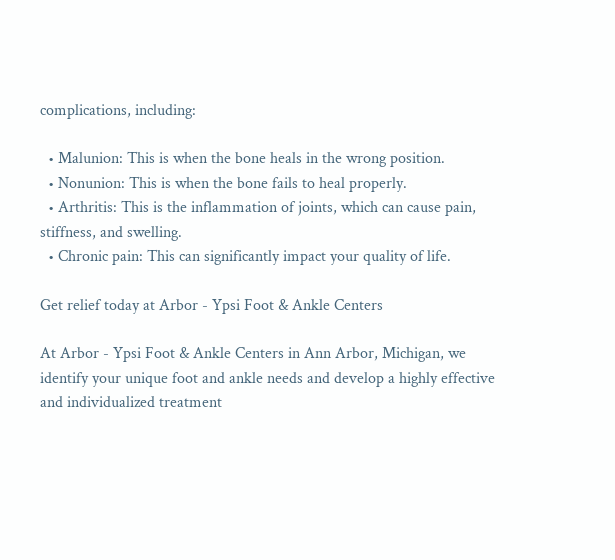complications, including:

  • Malunion: This is when the bone heals in the wrong position.
  • Nonunion: This is when the bone fails to heal properly.
  • Arthritis: This is the inflammation of joints, which can cause pain, stiffness, and swelling.
  • Chronic pain: This can significantly impact your quality of life.

Get relief today at Arbor - Ypsi Foot & Ankle Centers

At Arbor - Ypsi Foot & Ankle Centers in Ann Arbor, Michigan, we identify your unique foot and ankle needs and develop a highly effective and individualized treatment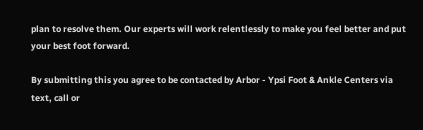plan to resolve them. Our experts will work relentlessly to make you feel better and put your best foot forward.

By submitting this you agree to be contacted by Arbor - Ypsi Foot & Ankle Centers via text, call or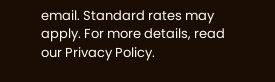email. Standard rates may apply. For more details, read our Privacy Policy.